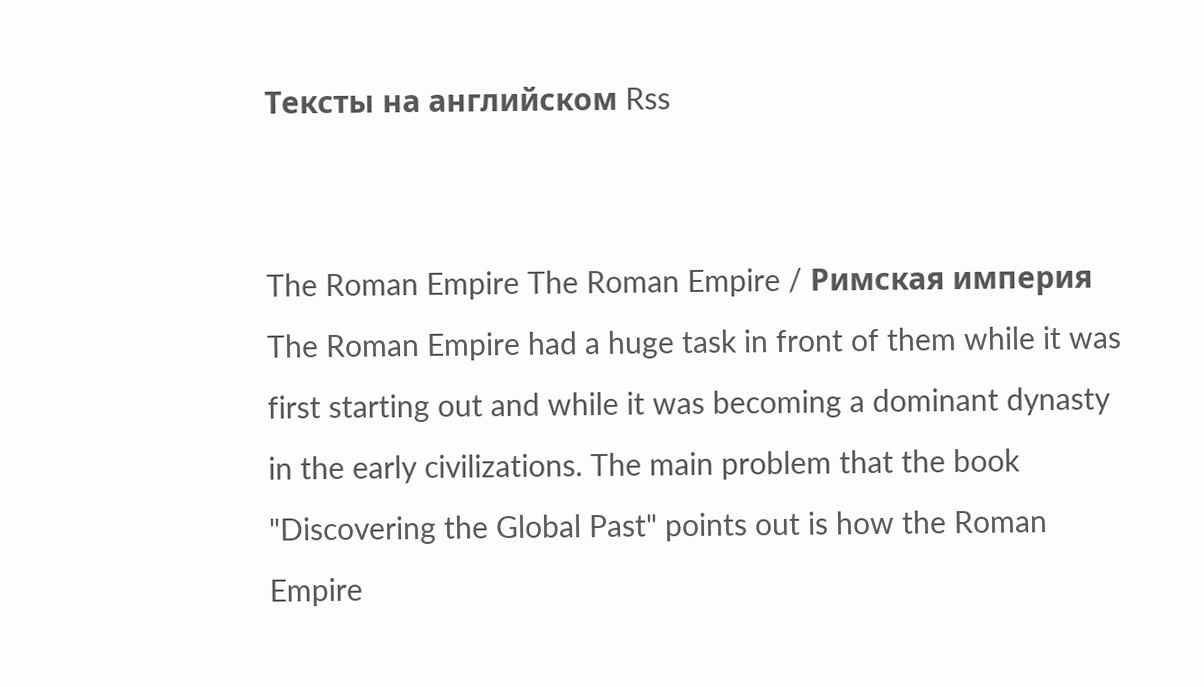Тексты на английском Rss


The Roman Empire The Roman Empire / Римская империя The Roman Empire had a huge task in front of them while it was first starting out and while it was becoming a dominant dynasty in the early civilizations. The main problem that the book "Discovering the Global Past" points out is how the Roman Empire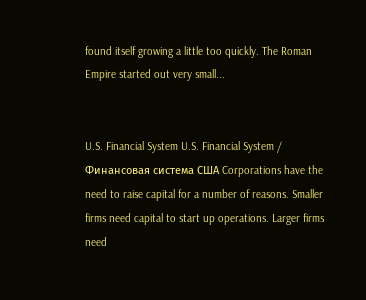found itself growing a little too quickly. The Roman Empire started out very small...


U.S. Financial System U.S. Financial System / Финансовая система США Corporations have the need to raise capital for a number of reasons. Smaller firms need capital to start up operations. Larger firms need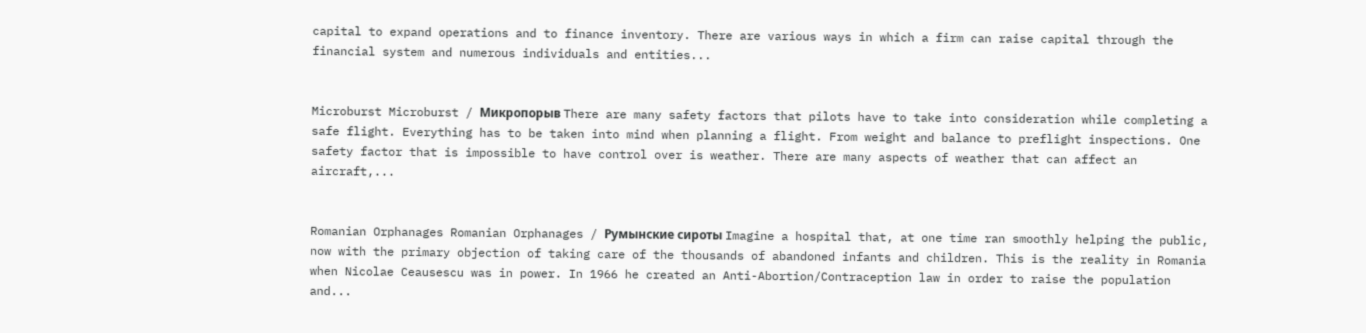capital to expand operations and to finance inventory. There are various ways in which a firm can raise capital through the financial system and numerous individuals and entities...


Microburst Microburst / Микропорыв There are many safety factors that pilots have to take into consideration while completing a safe flight. Everything has to be taken into mind when planning a flight. From weight and balance to preflight inspections. One safety factor that is impossible to have control over is weather. There are many aspects of weather that can affect an aircraft,...


Romanian Orphanages Romanian Orphanages / Румынские сироты Imagine a hospital that, at one time ran smoothly helping the public, now with the primary objection of taking care of the thousands of abandoned infants and children. This is the reality in Romania when Nicolae Ceausescu was in power. In 1966 he created an Anti-Abortion/Contraception law in order to raise the population and...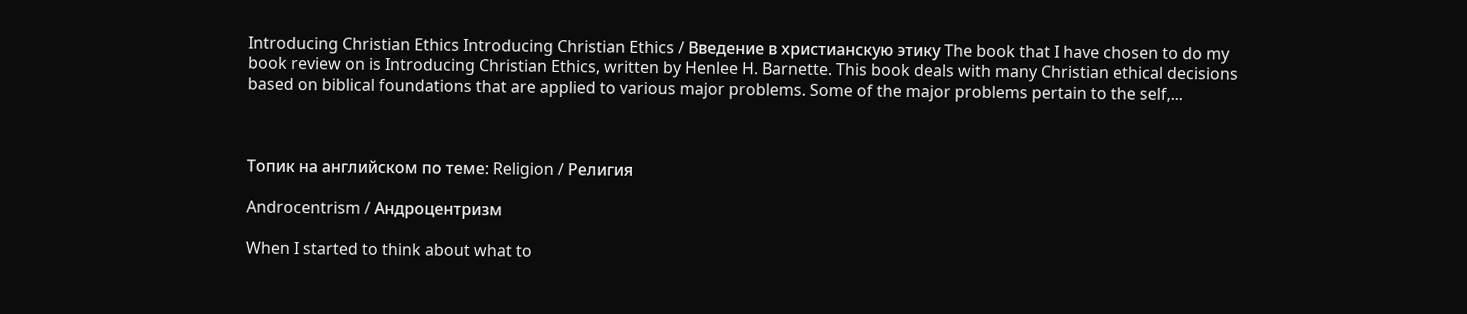Introducing Christian Ethics Introducing Christian Ethics / Введение в христианскую этику The book that I have chosen to do my book review on is Introducing Christian Ethics, written by Henlee H. Barnette. This book deals with many Christian ethical decisions based on biblical foundations that are applied to various major problems. Some of the major problems pertain to the self,...



Топик на английском по теме: Religion / Религия

Androcentrism / Андроцентризм

When I started to think about what to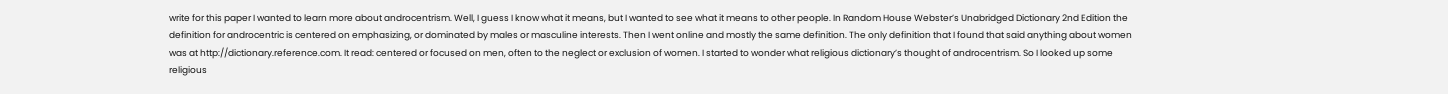write for this paper I wanted to learn more about androcentrism. Well, I guess I know what it means, but I wanted to see what it means to other people. In Random House Webster’s Unabridged Dictionary 2nd Edition the definition for androcentric is centered on emphasizing, or dominated by males or masculine interests. Then I went online and mostly the same definition. The only definition that I found that said anything about women was at http://dictionary.reference.com. It read: centered or focused on men, often to the neglect or exclusion of women. I started to wonder what religious dictionary’s thought of androcentrism. So I looked up some religious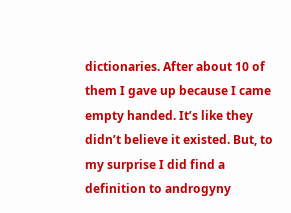dictionaries. After about 10 of them I gave up because I came empty handed. It’s like they didn’t believe it existed. But, to my surprise I did find a definition to androgyny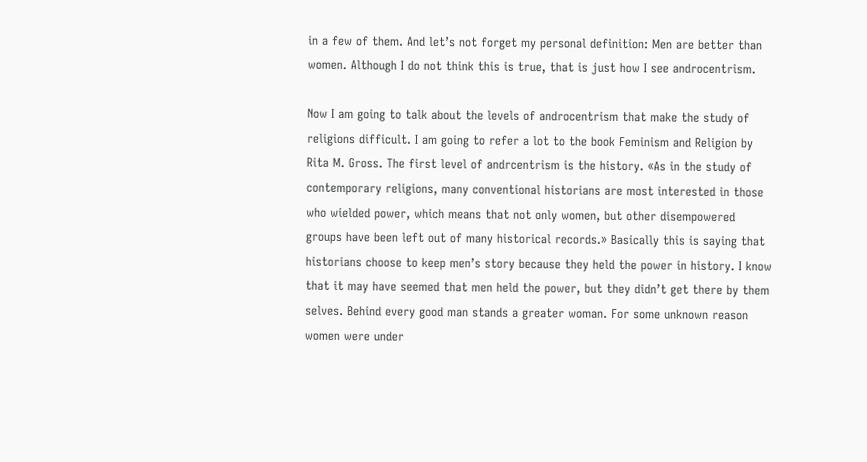in a few of them. And let’s not forget my personal definition: Men are better than women. Although I do not think this is true, that is just how I see androcentrism.

Now I am going to talk about the levels of androcentrism that make the study of religions difficult. I am going to refer a lot to the book Feminism and Religion by Rita M. Gross. The first level of andrcentrism is the history. «As in the study of contemporary religions, many conventional historians are most interested in those who wielded power, which means that not only women, but other disempowered groups have been left out of many historical records.» Basically this is saying that historians choose to keep men’s story because they held the power in history. I know that it may have seemed that men held the power, but they didn’t get there by them selves. Behind every good man stands a greater woman. For some unknown reason women were under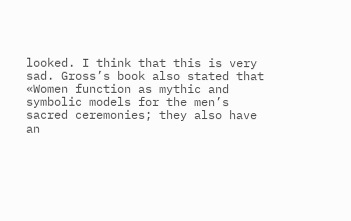looked. I think that this is very sad. Gross’s book also stated that «Women function as mythic and symbolic models for the men’s sacred ceremonies; they also have an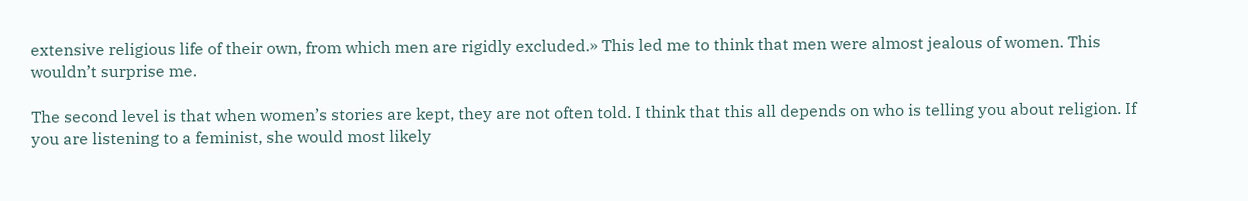extensive religious life of their own, from which men are rigidly excluded.» This led me to think that men were almost jealous of women. This wouldn’t surprise me.

The second level is that when women’s stories are kept, they are not often told. I think that this all depends on who is telling you about religion. If you are listening to a feminist, she would most likely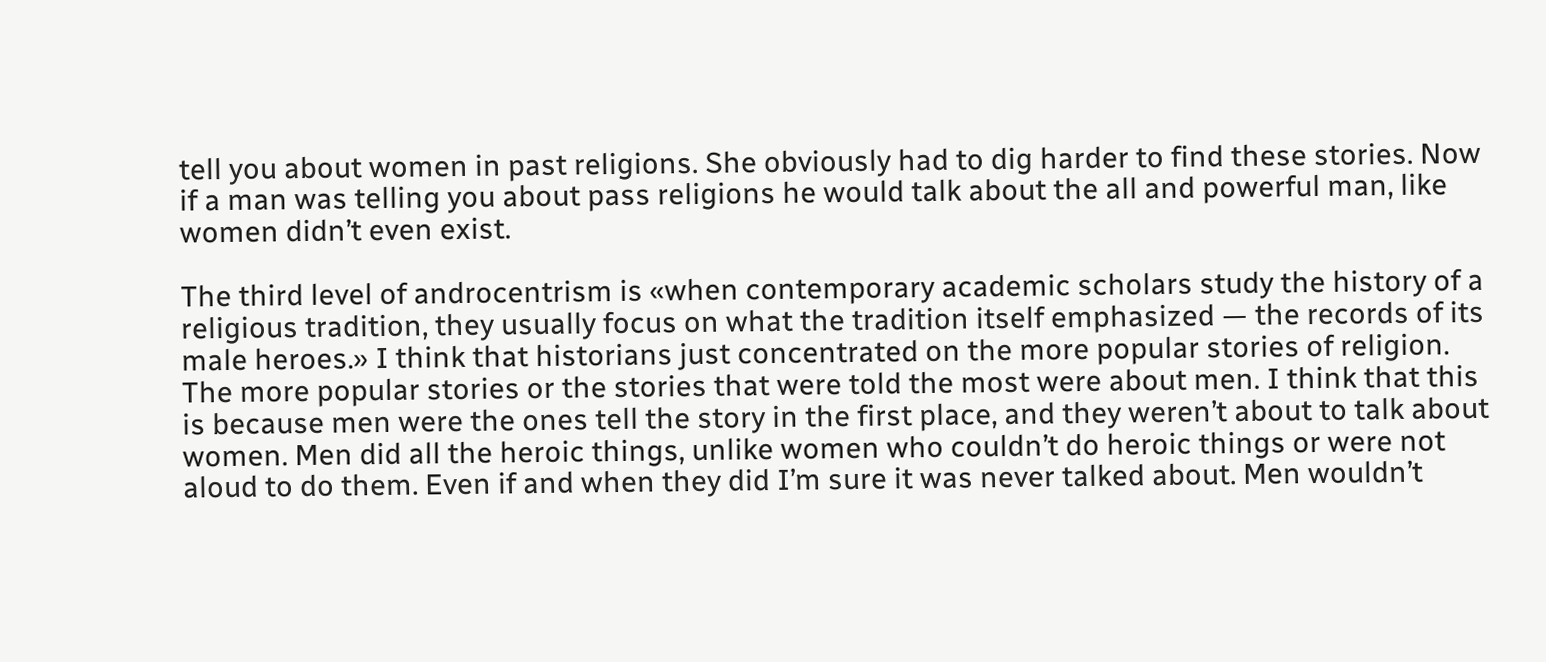tell you about women in past religions. She obviously had to dig harder to find these stories. Now if a man was telling you about pass religions he would talk about the all and powerful man, like women didn’t even exist.

The third level of androcentrism is «when contemporary academic scholars study the history of a religious tradition, they usually focus on what the tradition itself emphasized — the records of its male heroes.» I think that historians just concentrated on the more popular stories of religion. The more popular stories or the stories that were told the most were about men. I think that this is because men were the ones tell the story in the first place, and they weren’t about to talk about women. Men did all the heroic things, unlike women who couldn’t do heroic things or were not aloud to do them. Even if and when they did I’m sure it was never talked about. Men wouldn’t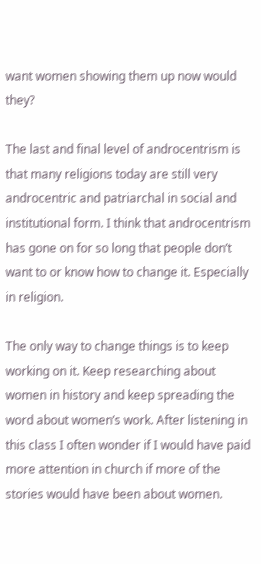want women showing them up now would they?

The last and final level of androcentrism is that many religions today are still very androcentric and patriarchal in social and institutional form. I think that androcentrism has gone on for so long that people don’t want to or know how to change it. Especially in religion.

The only way to change things is to keep working on it. Keep researching about women in history and keep spreading the word about women’s work. After listening in this class I often wonder if I would have paid more attention in church if more of the stories would have been about women.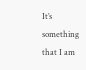It’s something that I am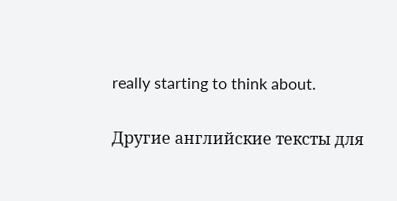really starting to think about.

Другие английские тексты для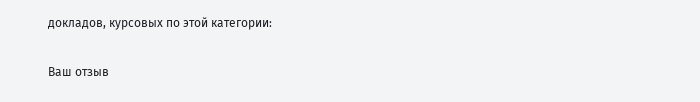докладов, курсовых по этой категории:

Ваш отзыв